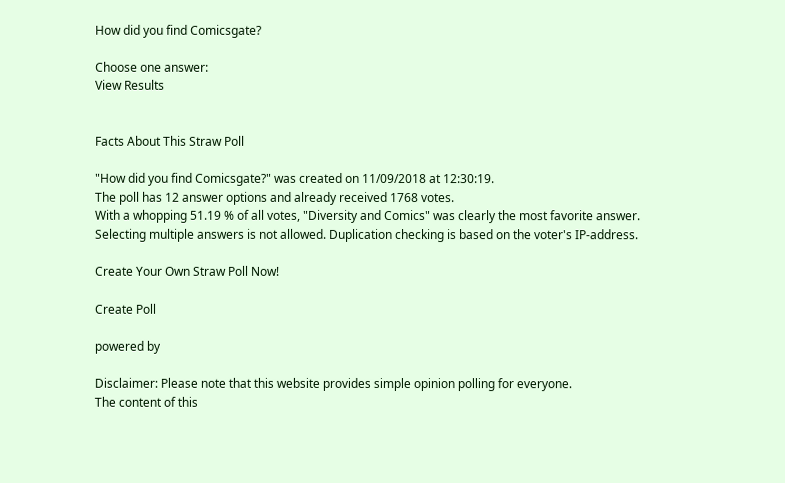How did you find Comicsgate?

Choose one answer:
View Results


Facts About This Straw Poll

"How did you find Comicsgate?" was created on 11/09/2018 at 12:30:19.
The poll has 12 answer options and already received 1768 votes.
With a whopping 51.19 % of all votes, "Diversity and Comics" was clearly the most favorite answer.
Selecting multiple answers is not allowed. Duplication checking is based on the voter's IP-address.

Create Your Own Straw Poll Now!

Create Poll

powered by

Disclaimer: Please note that this website provides simple opinion polling for everyone.
The content of this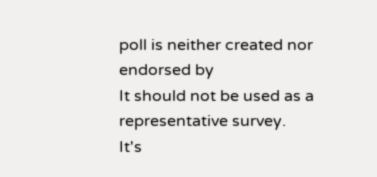poll is neither created nor endorsed by
It should not be used as a representative survey.
It's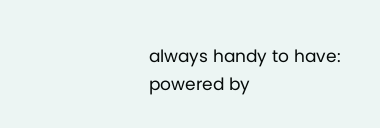always handy to have:
powered by